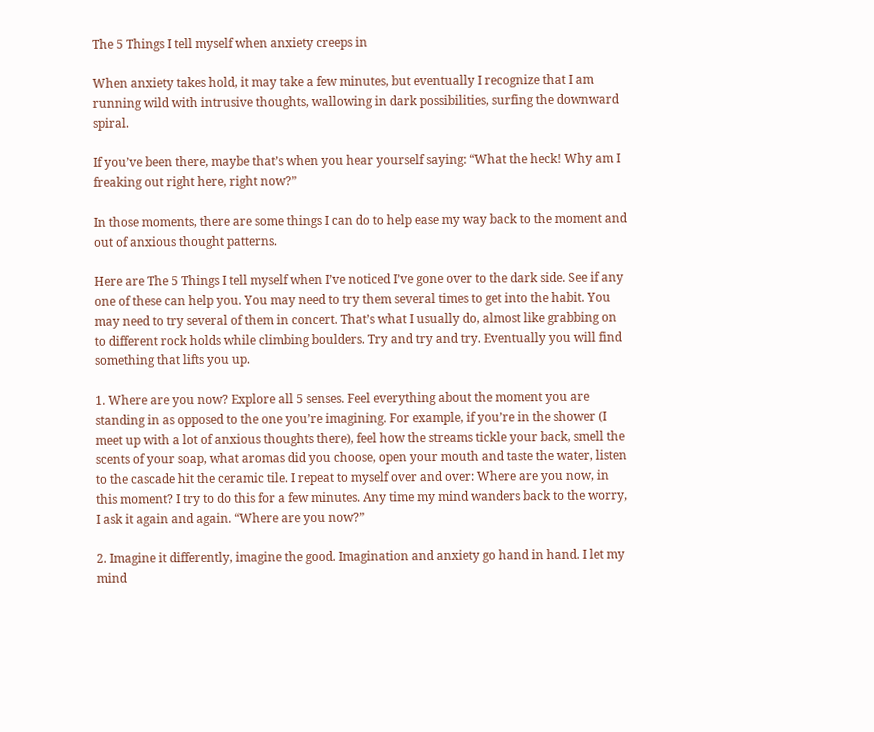The 5 Things I tell myself when anxiety creeps in

When anxiety takes hold, it may take a few minutes, but eventually I recognize that I am running wild with intrusive thoughts, wallowing in dark possibilities, surfing the downward spiral.

If you’ve been there, maybe that’s when you hear yourself saying: “What the heck! Why am I freaking out right here, right now?”

In those moments, there are some things I can do to help ease my way back to the moment and out of anxious thought patterns.

Here are The 5 Things I tell myself when I’ve noticed I’ve gone over to the dark side. See if any one of these can help you. You may need to try them several times to get into the habit. You may need to try several of them in concert. That’s what I usually do, almost like grabbing on to different rock holds while climbing boulders. Try and try and try. Eventually you will find something that lifts you up.

1. Where are you now? Explore all 5 senses. Feel everything about the moment you are standing in as opposed to the one you’re imagining. For example, if you’re in the shower (I meet up with a lot of anxious thoughts there), feel how the streams tickle your back, smell the scents of your soap, what aromas did you choose, open your mouth and taste the water, listen to the cascade hit the ceramic tile. I repeat to myself over and over: Where are you now, in this moment? I try to do this for a few minutes. Any time my mind wanders back to the worry, I ask it again and again. “Where are you now?”

2. Imagine it differently, imagine the good. Imagination and anxiety go hand in hand. I let my mind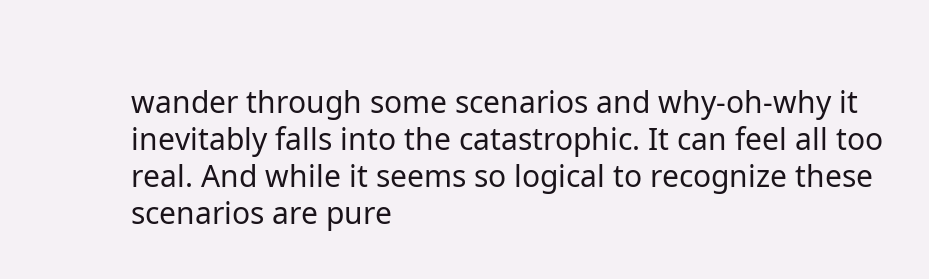wander through some scenarios and why-oh-why it inevitably falls into the catastrophic. It can feel all too real. And while it seems so logical to recognize these scenarios are pure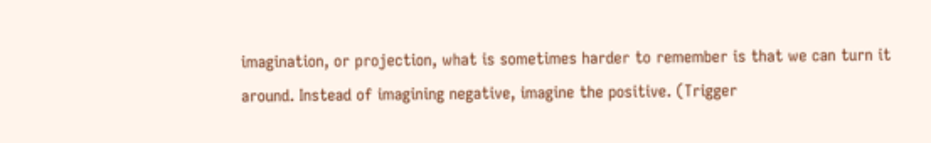imagination, or projection, what is sometimes harder to remember is that we can turn it around. Instead of imagining negative, imagine the positive. (Trigger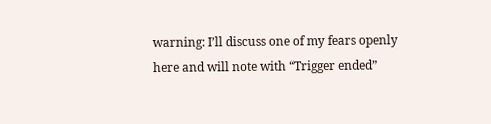warning: I’ll discuss one of my fears openly here and will note with “Trigger ended”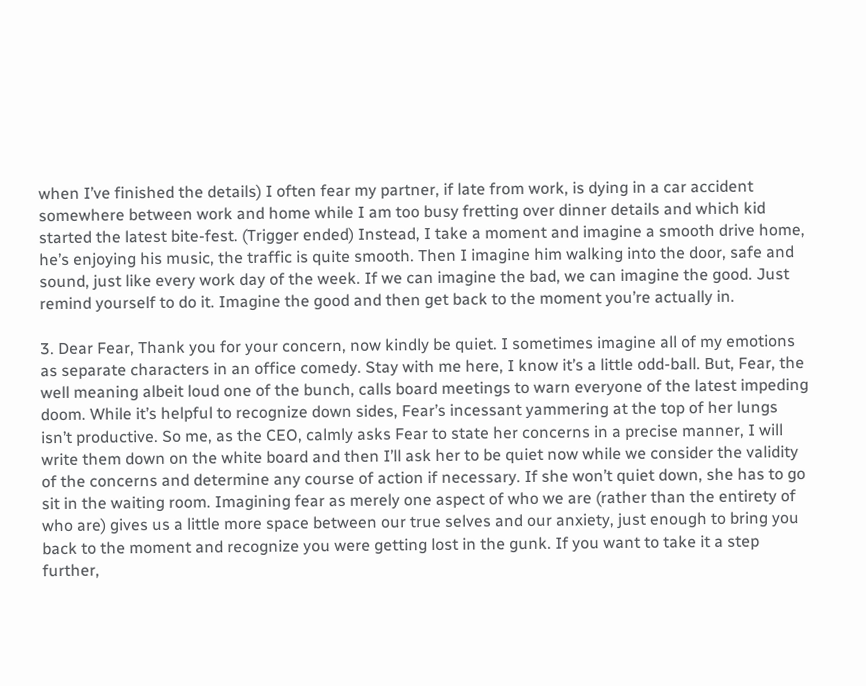when I’ve finished the details) I often fear my partner, if late from work, is dying in a car accident somewhere between work and home while I am too busy fretting over dinner details and which kid started the latest bite-fest. (Trigger ended) Instead, I take a moment and imagine a smooth drive home, he’s enjoying his music, the traffic is quite smooth. Then I imagine him walking into the door, safe and sound, just like every work day of the week. If we can imagine the bad, we can imagine the good. Just remind yourself to do it. Imagine the good and then get back to the moment you’re actually in.

3. Dear Fear, Thank you for your concern, now kindly be quiet. I sometimes imagine all of my emotions as separate characters in an office comedy. Stay with me here, I know it’s a little odd-ball. But, Fear, the well meaning albeit loud one of the bunch, calls board meetings to warn everyone of the latest impeding doom. While it’s helpful to recognize down sides, Fear’s incessant yammering at the top of her lungs isn’t productive. So me, as the CEO, calmly asks Fear to state her concerns in a precise manner, I will write them down on the white board and then I’ll ask her to be quiet now while we consider the validity of the concerns and determine any course of action if necessary. If she won’t quiet down, she has to go sit in the waiting room. Imagining fear as merely one aspect of who we are (rather than the entirety of who are) gives us a little more space between our true selves and our anxiety, just enough to bring you back to the moment and recognize you were getting lost in the gunk. If you want to take it a step further,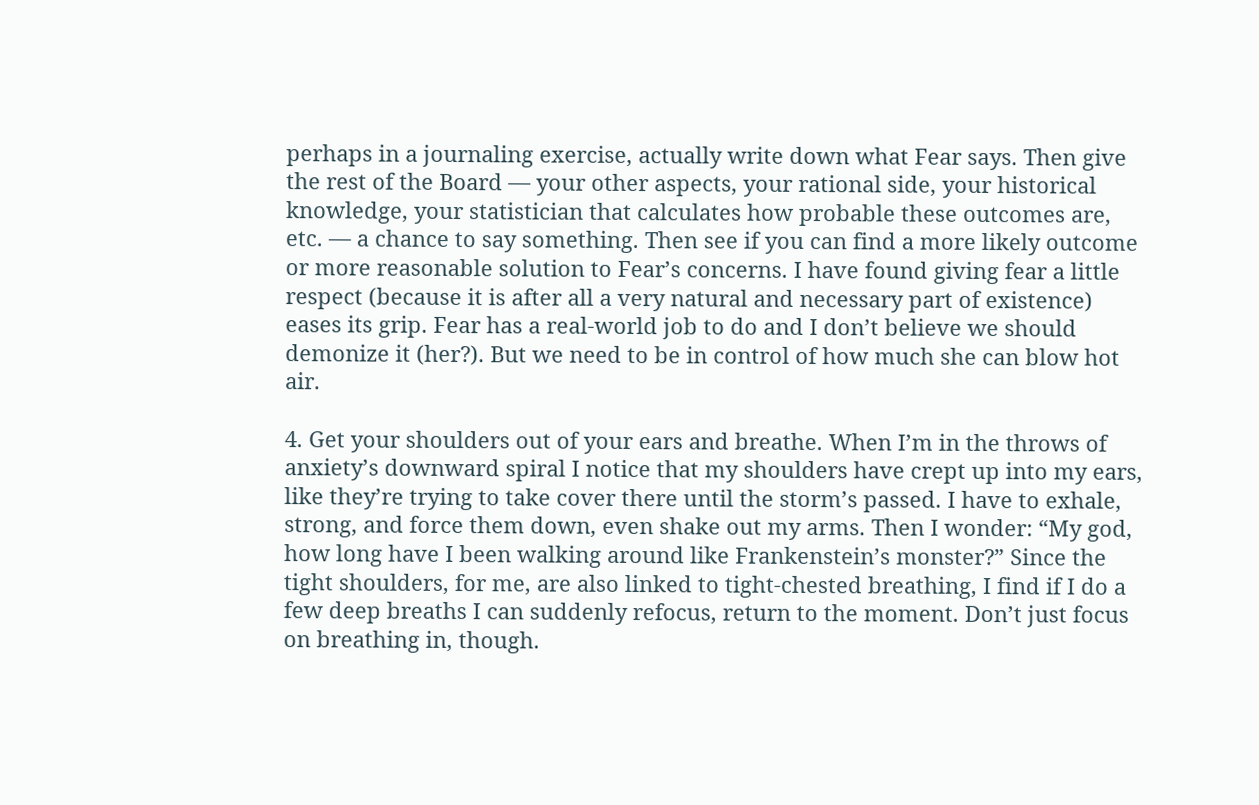perhaps in a journaling exercise, actually write down what Fear says. Then give the rest of the Board — your other aspects, your rational side, your historical knowledge, your statistician that calculates how probable these outcomes are, etc. — a chance to say something. Then see if you can find a more likely outcome or more reasonable solution to Fear’s concerns. I have found giving fear a little respect (because it is after all a very natural and necessary part of existence) eases its grip. Fear has a real-world job to do and I don’t believe we should demonize it (her?). But we need to be in control of how much she can blow hot air.

4. Get your shoulders out of your ears and breathe. When I’m in the throws of anxiety’s downward spiral I notice that my shoulders have crept up into my ears, like they’re trying to take cover there until the storm’s passed. I have to exhale, strong, and force them down, even shake out my arms. Then I wonder: “My god, how long have I been walking around like Frankenstein’s monster?” Since the tight shoulders, for me, are also linked to tight-chested breathing, I find if I do a few deep breaths I can suddenly refocus, return to the moment. Don’t just focus on breathing in, though.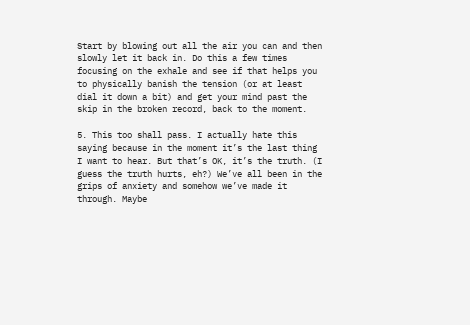Start by blowing out all the air you can and then slowly let it back in. Do this a few times focusing on the exhale and see if that helps you to physically banish the tension (or at least dial it down a bit) and get your mind past the skip in the broken record, back to the moment.

5. This too shall pass. I actually hate this saying because in the moment it’s the last thing I want to hear. But that’s OK, it’s the truth. (I guess the truth hurts, eh?) We’ve all been in the grips of anxiety and somehow we’ve made it through. Maybe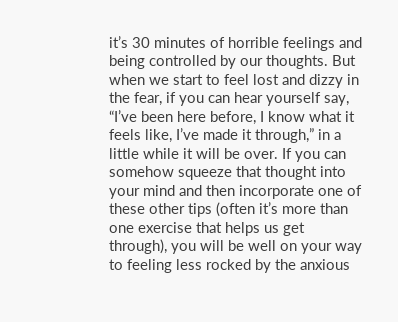it’s 30 minutes of horrible feelings and being controlled by our thoughts. But when we start to feel lost and dizzy in the fear, if you can hear yourself say, “I’ve been here before, I know what it feels like, I’ve made it through,” in a little while it will be over. If you can somehow squeeze that thought into your mind and then incorporate one of these other tips (often it’s more than one exercise that helps us get through), you will be well on your way to feeling less rocked by the anxious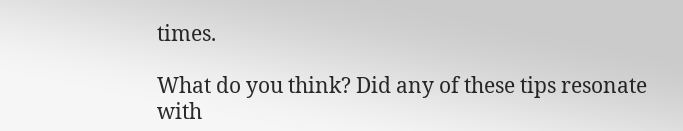times.

What do you think? Did any of these tips resonate with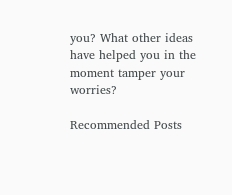you? What other ideas have helped you in the moment tamper your worries?

Recommended Posts